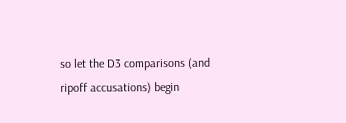so let the D3 comparisons (and ripoff accusations) begin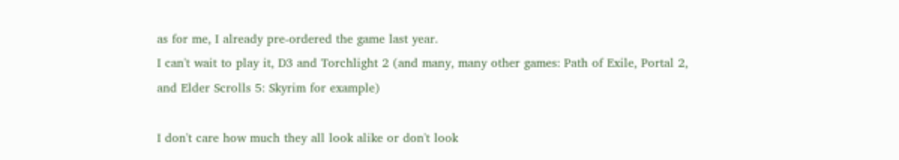as for me, I already pre-ordered the game last year.
I can't wait to play it, D3 and Torchlight 2 (and many, many other games: Path of Exile, Portal 2, and Elder Scrolls 5: Skyrim for example)

I don't care how much they all look alike or don't look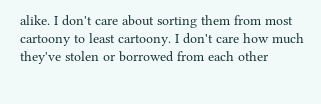alike. I don't care about sorting them from most cartoony to least cartoony. I don't care how much they've stolen or borrowed from each other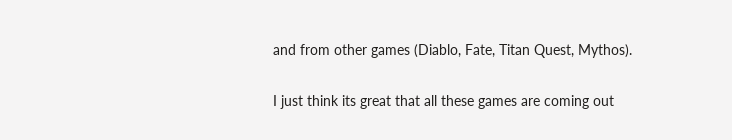and from other games (Diablo, Fate, Titan Quest, Mythos).

I just think its great that all these games are coming out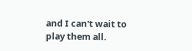and I can't wait to play them all.